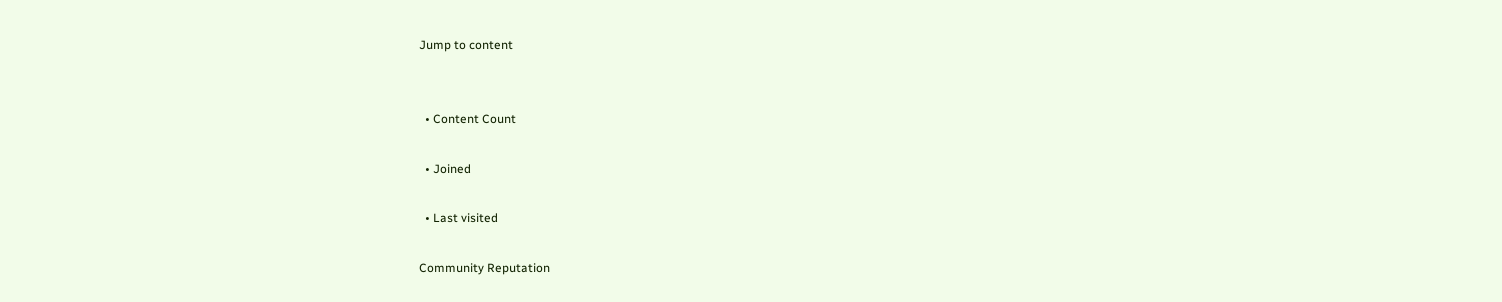Jump to content


  • Content Count

  • Joined

  • Last visited

Community Reputation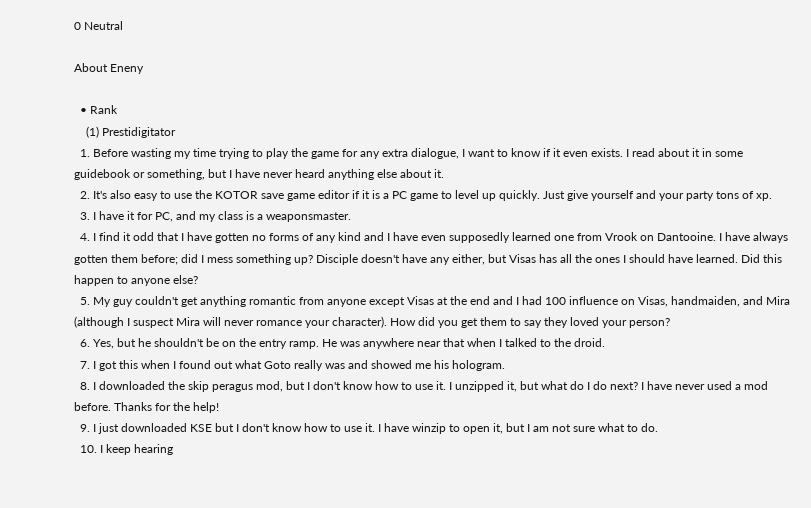0 Neutral

About Eneny

  • Rank
    (1) Prestidigitator
  1. Before wasting my time trying to play the game for any extra dialogue, I want to know if it even exists. I read about it in some guidebook or something, but I have never heard anything else about it.
  2. It's also easy to use the KOTOR save game editor if it is a PC game to level up quickly. Just give yourself and your party tons of xp.
  3. I have it for PC, and my class is a weaponsmaster.
  4. I find it odd that I have gotten no forms of any kind and I have even supposedly learned one from Vrook on Dantooine. I have always gotten them before; did I mess something up? Disciple doesn't have any either, but Visas has all the ones I should have learned. Did this happen to anyone else?
  5. My guy couldn't get anything romantic from anyone except Visas at the end and I had 100 influence on Visas, handmaiden, and Mira (although I suspect Mira will never romance your character). How did you get them to say they loved your person?
  6. Yes, but he shouldn't be on the entry ramp. He was anywhere near that when I talked to the droid.
  7. I got this when I found out what Goto really was and showed me his hologram.
  8. I downloaded the skip peragus mod, but I don't know how to use it. I unzipped it, but what do I do next? I have never used a mod before. Thanks for the help!
  9. I just downloaded KSE but I don't know how to use it. I have winzip to open it, but I am not sure what to do.
  10. I keep hearing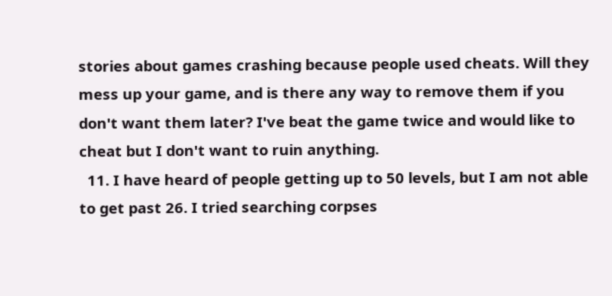stories about games crashing because people used cheats. Will they mess up your game, and is there any way to remove them if you don't want them later? I've beat the game twice and would like to cheat but I don't want to ruin anything.
  11. I have heard of people getting up to 50 levels, but I am not able to get past 26. I tried searching corpses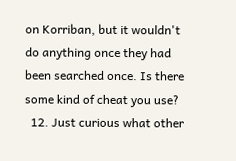on Korriban, but it wouldn't do anything once they had been searched once. Is there some kind of cheat you use?
  12. Just curious what other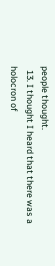people thought.
  13. I thought I heard that there was a holocron of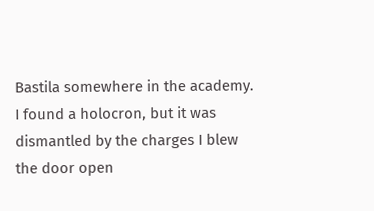Bastila somewhere in the academy. I found a holocron, but it was dismantled by the charges I blew the door open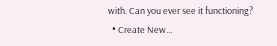with. Can you ever see it functioning?
  • Create New...